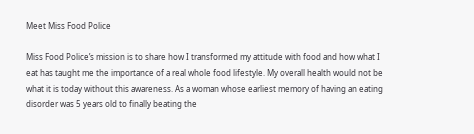Meet Miss Food Police

Miss Food Police’s mission is to share how I transformed my attitude with food and how what I eat has taught me the importance of a real whole food lifestyle. My overall health would not be what it is today without this awareness. As a woman whose earliest memory of having an eating disorder was 5 years old to finally beating the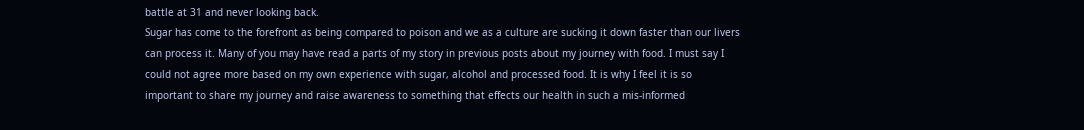battle at 31 and never looking back.
Sugar has come to the forefront as being compared to poison and we as a culture are sucking it down faster than our livers can process it. Many of you may have read a parts of my story in previous posts about my journey with food. I must say I could not agree more based on my own experience with sugar, alcohol and processed food. It is why I feel it is so important to share my journey and raise awareness to something that effects our health in such a mis-informed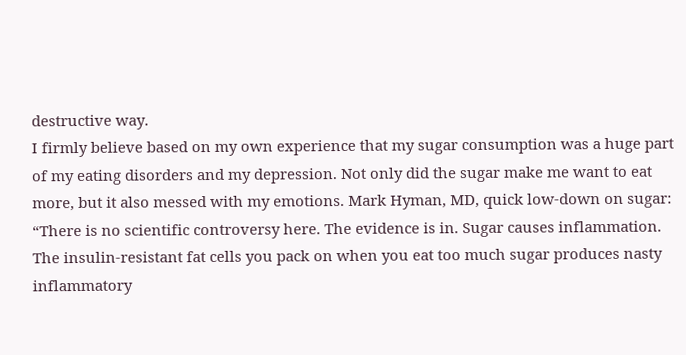destructive way.
I firmly believe based on my own experience that my sugar consumption was a huge part of my eating disorders and my depression. Not only did the sugar make me want to eat more, but it also messed with my emotions. Mark Hyman, MD, quick low-down on sugar:
“There is no scientific controversy here. The evidence is in. Sugar causes inflammation. The insulin-resistant fat cells you pack on when you eat too much sugar produces nasty inflammatory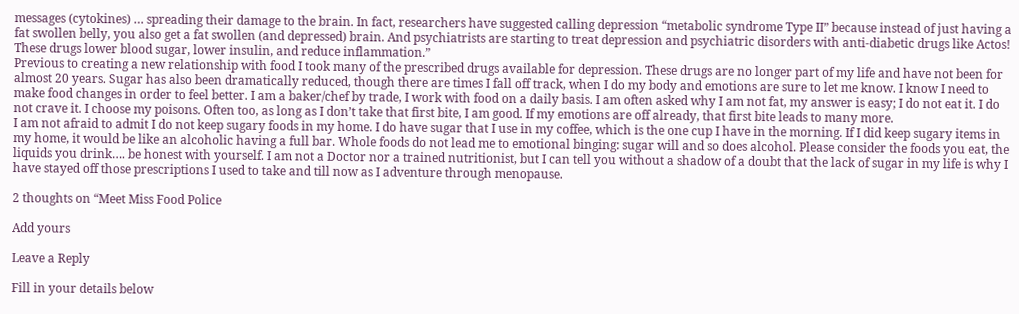messages (cytokines) … spreading their damage to the brain. In fact, researchers have suggested calling depression “metabolic syndrome Type II” because instead of just having a fat swollen belly, you also get a fat swollen (and depressed) brain. And psychiatrists are starting to treat depression and psychiatric disorders with anti-diabetic drugs like Actos! These drugs lower blood sugar, lower insulin, and reduce inflammation.”
Previous to creating a new relationship with food I took many of the prescribed drugs available for depression. These drugs are no longer part of my life and have not been for almost 20 years. Sugar has also been dramatically reduced, though there are times I fall off track, when I do my body and emotions are sure to let me know. I know I need to make food changes in order to feel better. I am a baker/chef by trade, I work with food on a daily basis. I am often asked why I am not fat, my answer is easy; I do not eat it. I do not crave it. I choose my poisons. Often too, as long as I don’t take that first bite, I am good. If my emotions are off already, that first bite leads to many more.
I am not afraid to admit I do not keep sugary foods in my home. I do have sugar that I use in my coffee, which is the one cup I have in the morning. If I did keep sugary items in my home, it would be like an alcoholic having a full bar. Whole foods do not lead me to emotional binging: sugar will and so does alcohol. Please consider the foods you eat, the liquids you drink…. be honest with yourself. I am not a Doctor nor a trained nutritionist, but I can tell you without a shadow of a doubt that the lack of sugar in my life is why I have stayed off those prescriptions I used to take and till now as I adventure through menopause.

2 thoughts on “Meet Miss Food Police

Add yours

Leave a Reply

Fill in your details below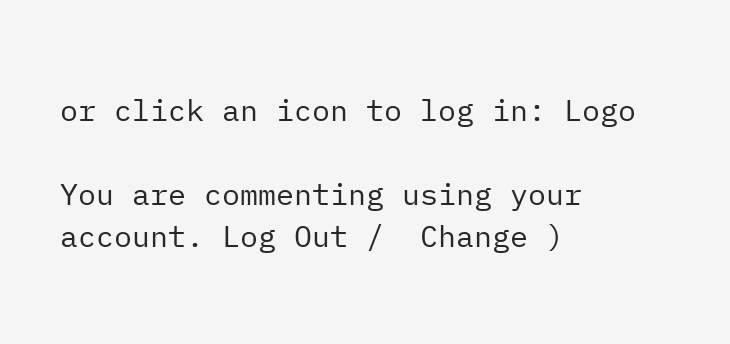or click an icon to log in: Logo

You are commenting using your account. Log Out /  Change )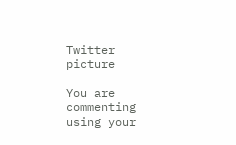Twitter picture

You are commenting using your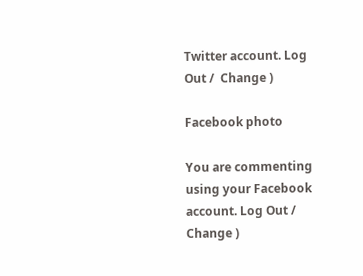Twitter account. Log Out /  Change )

Facebook photo

You are commenting using your Facebook account. Log Out /  Change )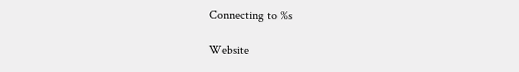Connecting to %s

Website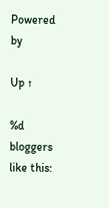Powered by

Up ↑

%d bloggers like this: